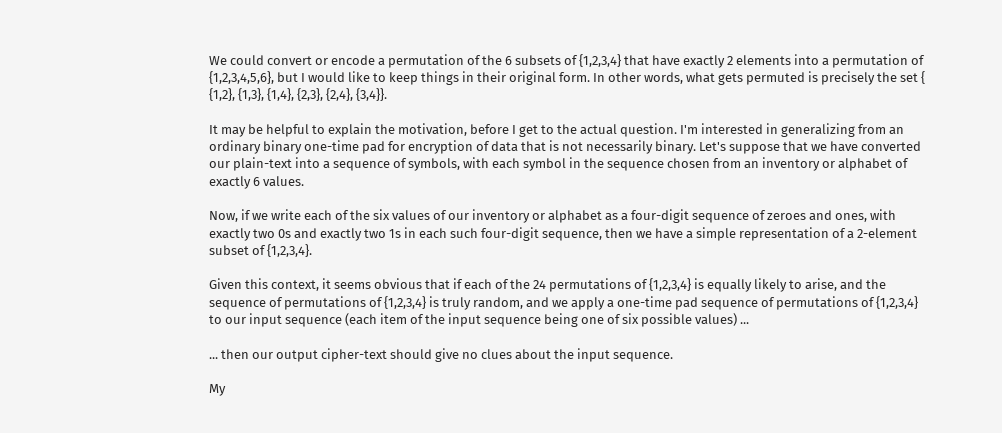We could convert or encode a permutation of the 6 subsets of {1,2,3,4} that have exactly 2 elements into a permutation of {1,2,3,4,5,6}, but I would like to keep things in their original form. In other words, what gets permuted is precisely the set { {1,2}, {1,3}, {1,4}, {2,3}, {2,4}, {3,4}}.

It may be helpful to explain the motivation, before I get to the actual question. I'm interested in generalizing from an ordinary binary one-time pad for encryption of data that is not necessarily binary. Let's suppose that we have converted our plain-text into a sequence of symbols, with each symbol in the sequence chosen from an inventory or alphabet of exactly 6 values.

Now, if we write each of the six values of our inventory or alphabet as a four-digit sequence of zeroes and ones, with exactly two 0s and exactly two 1s in each such four-digit sequence, then we have a simple representation of a 2-element subset of {1,2,3,4}.

Given this context, it seems obvious that if each of the 24 permutations of {1,2,3,4} is equally likely to arise, and the sequence of permutations of {1,2,3,4} is truly random, and we apply a one-time pad sequence of permutations of {1,2,3,4} to our input sequence (each item of the input sequence being one of six possible values) ...

... then our output cipher-text should give no clues about the input sequence.

My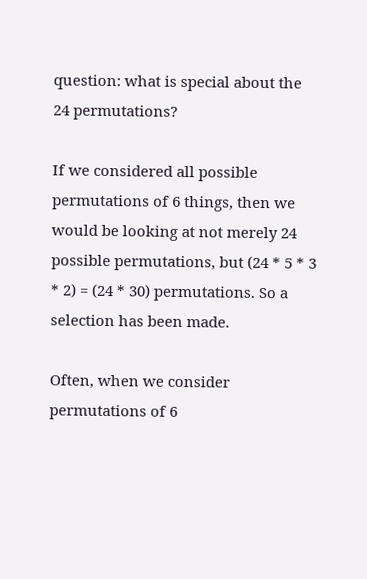question: what is special about the 24 permutations?

If we considered all possible permutations of 6 things, then we would be looking at not merely 24 possible permutations, but (24 * 5 * 3 * 2) = (24 * 30) permutations. So a selection has been made.

Often, when we consider permutations of 6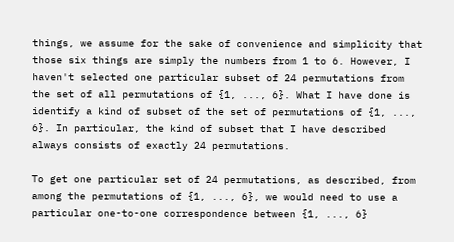things, we assume for the sake of convenience and simplicity that those six things are simply the numbers from 1 to 6. However, I haven't selected one particular subset of 24 permutations from the set of all permutations of {1, ..., 6}. What I have done is identify a kind of subset of the set of permutations of {1, ..., 6}. In particular, the kind of subset that I have described always consists of exactly 24 permutations.

To get one particular set of 24 permutations, as described, from among the permutations of {1, ..., 6}, we would need to use a particular one-to-one correspondence between {1, ..., 6}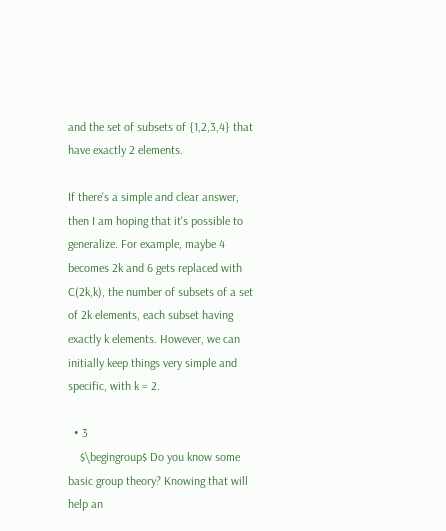and the set of subsets of {1,2,3,4} that have exactly 2 elements.

If there's a simple and clear answer, then I am hoping that it's possible to generalize. For example, maybe 4 becomes 2k and 6 gets replaced with C(2k,k), the number of subsets of a set of 2k elements, each subset having exactly k elements. However, we can initially keep things very simple and specific, with k = 2.

  • 3
    $\begingroup$ Do you know some basic group theory? Knowing that will help an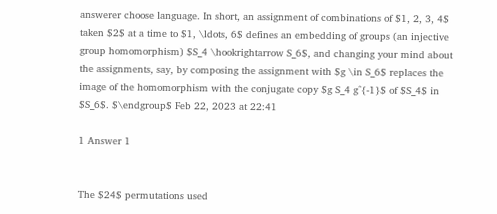answerer choose language. In short, an assignment of combinations of $1, 2, 3, 4$ taken $2$ at a time to $1, \ldots, 6$ defines an embedding of groups (an injective group homomorphism) $S_4 \hookrightarrow S_6$, and changing your mind about the assignments, say, by composing the assignment with $g \in S_6$ replaces the image of the homomorphism with the conjugate copy $g S_4 g^{-1}$ of $S_4$ in $S_6$. $\endgroup$ Feb 22, 2023 at 22:41

1 Answer 1


The $24$ permutations used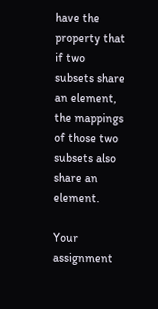have the property that if two subsets share an element, the mappings of those two subsets also share an element.

Your assignment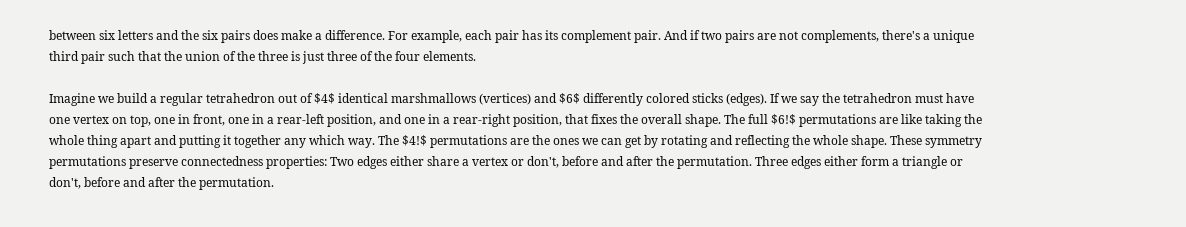between six letters and the six pairs does make a difference. For example, each pair has its complement pair. And if two pairs are not complements, there's a unique third pair such that the union of the three is just three of the four elements.

Imagine we build a regular tetrahedron out of $4$ identical marshmallows (vertices) and $6$ differently colored sticks (edges). If we say the tetrahedron must have one vertex on top, one in front, one in a rear-left position, and one in a rear-right position, that fixes the overall shape. The full $6!$ permutations are like taking the whole thing apart and putting it together any which way. The $4!$ permutations are the ones we can get by rotating and reflecting the whole shape. These symmetry permutations preserve connectedness properties: Two edges either share a vertex or don't, before and after the permutation. Three edges either form a triangle or don't, before and after the permutation.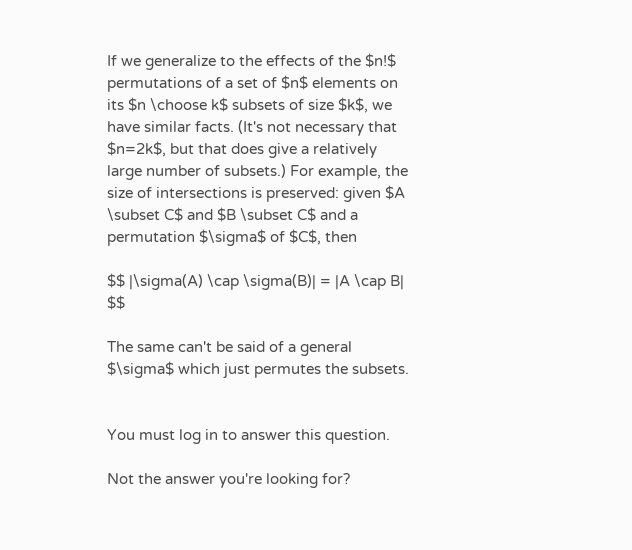If we generalize to the effects of the $n!$ permutations of a set of $n$ elements on its $n \choose k$ subsets of size $k$, we have similar facts. (It's not necessary that $n=2k$, but that does give a relatively large number of subsets.) For example, the size of intersections is preserved: given $A \subset C$ and $B \subset C$ and a permutation $\sigma$ of $C$, then

$$ |\sigma(A) \cap \sigma(B)| = |A \cap B| $$

The same can't be said of a general $\sigma$ which just permutes the subsets.


You must log in to answer this question.

Not the answer you're looking for?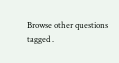Browse other questions tagged .